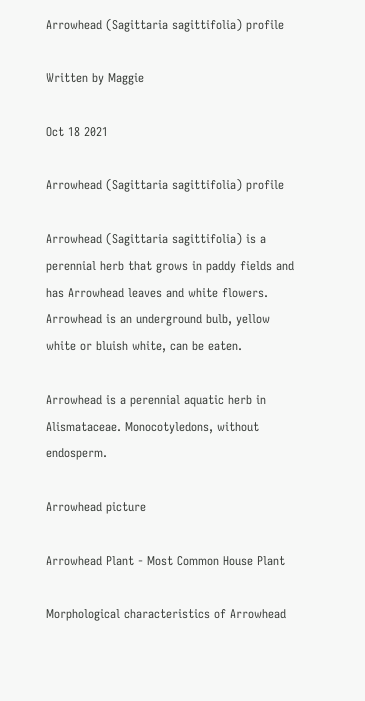Arrowhead (Sagittaria sagittifolia) profile

Written by Maggie

Oct 18 2021

Arrowhead (Sagittaria sagittifolia) profile

Arrowhead (Sagittaria sagittifolia) is a perennial herb that grows in paddy fields and has Arrowhead leaves and white flowers. Arrowhead is an underground bulb, yellow white or bluish white, can be eaten.

Arrowhead is a perennial aquatic herb in Alismataceae. Monocotyledons, without endosperm.

Arrowhead picture

Arrowhead Plant - Most Common House Plant

Morphological characteristics of Arrowhead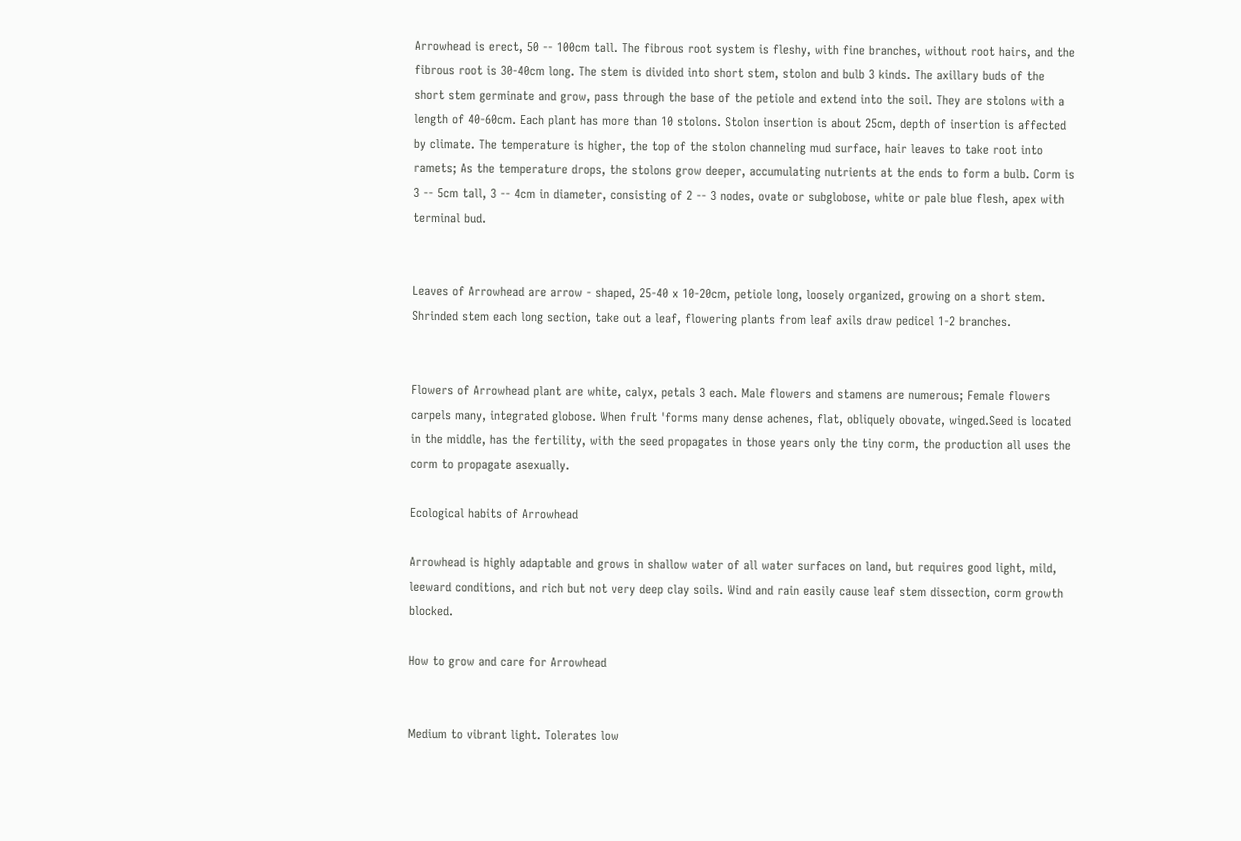Arrowhead is erect, 50 -- 100cm tall. The fibrous root system is fleshy, with fine branches, without root hairs, and the fibrous root is 30-40cm long. The stem is divided into short stem, stolon and bulb 3 kinds. The axillary buds of the short stem germinate and grow, pass through the base of the petiole and extend into the soil. They are stolons with a length of 40-60cm. Each plant has more than 10 stolons. Stolon insertion is about 25cm, depth of insertion is affected by climate. The temperature is higher, the top of the stolon channeling mud surface, hair leaves to take root into ramets; As the temperature drops, the stolons grow deeper, accumulating nutrients at the ends to form a bulb. Corm is 3 -- 5cm tall, 3 -- 4cm in diameter, consisting of 2 -- 3 nodes, ovate or subglobose, white or pale blue flesh, apex with terminal bud.


Leaves of Arrowhead are arrow - shaped, 25-40 x 10-20cm, petiole long, loosely organized, growing on a short stem. Shrinded stem each long section, take out a leaf, flowering plants from leaf axils draw pedicel 1-2 branches.


Flowers of Arrowhead plant are white, calyx, petals 3 each. Male flowers and stamens are numerous; Female flowers carpels many, integrated globose. When fruIt 'forms many dense achenes, flat, obliquely obovate, winged.Seed is located in the middle, has the fertility, with the seed propagates in those years only the tiny corm, the production all uses the corm to propagate asexually.

Ecological habits of Arrowhead

Arrowhead is highly adaptable and grows in shallow water of all water surfaces on land, but requires good light, mild, leeward conditions, and rich but not very deep clay soils. Wind and rain easily cause leaf stem dissection, corm growth blocked.

How to grow and care for Arrowhead


Medium to vibrant light. Tolerates low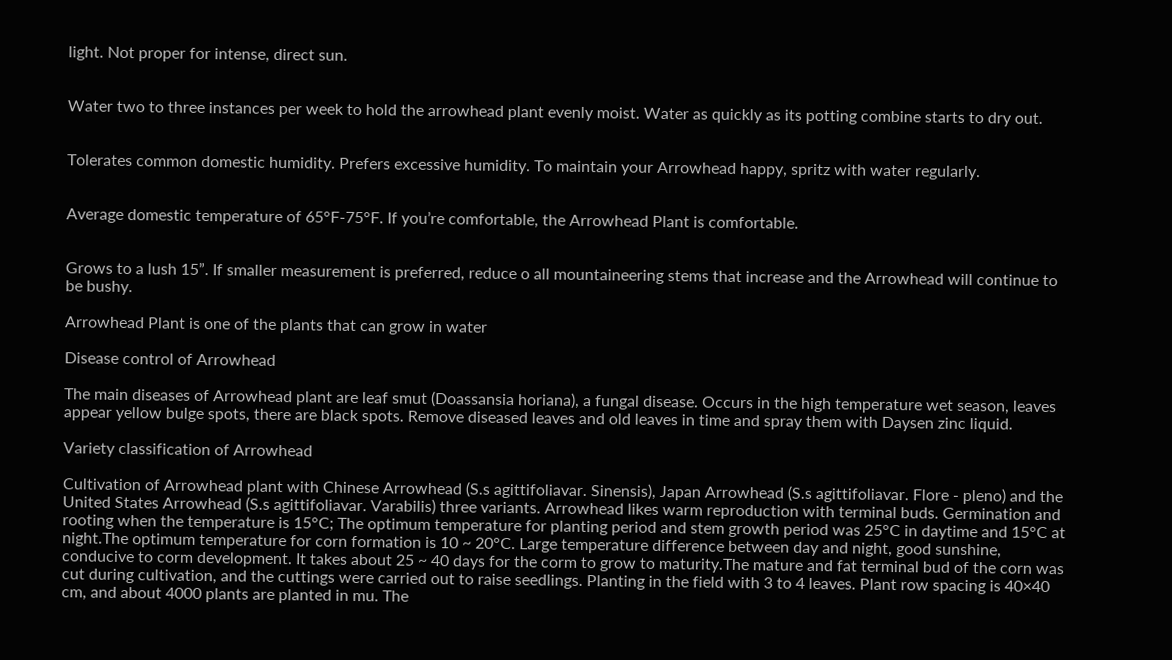light. Not proper for intense, direct sun.


Water two to three instances per week to hold the arrowhead plant evenly moist. Water as quickly as its potting combine starts to dry out.


Tolerates common domestic humidity. Prefers excessive humidity. To maintain your Arrowhead happy, spritz with water regularly.


Average domestic temperature of 65°F-75°F. If you’re comfortable, the Arrowhead Plant is comfortable.


Grows to a lush 15”. If smaller measurement is preferred, reduce o all mountaineering stems that increase and the Arrowhead will continue to be bushy.

Arrowhead Plant is one of the plants that can grow in water

Disease control of Arrowhead

The main diseases of Arrowhead plant are leaf smut (Doassansia horiana), a fungal disease. Occurs in the high temperature wet season, leaves appear yellow bulge spots, there are black spots. Remove diseased leaves and old leaves in time and spray them with Daysen zinc liquid.

Variety classification of Arrowhead

Cultivation of Arrowhead plant with Chinese Arrowhead (S.s agittifoliavar. Sinensis), Japan Arrowhead (S.s agittifoliavar. Flore - pleno) and the United States Arrowhead (S.s agittifoliavar. Varabilis) three variants. Arrowhead likes warm reproduction with terminal buds. Germination and rooting when the temperature is 15°C; The optimum temperature for planting period and stem growth period was 25°C in daytime and 15°C at night.The optimum temperature for corn formation is 10 ~ 20°C. Large temperature difference between day and night, good sunshine, conducive to corm development. It takes about 25 ~ 40 days for the corm to grow to maturity.The mature and fat terminal bud of the corn was cut during cultivation, and the cuttings were carried out to raise seedlings. Planting in the field with 3 to 4 leaves. Plant row spacing is 40×40 cm, and about 4000 plants are planted in mu. The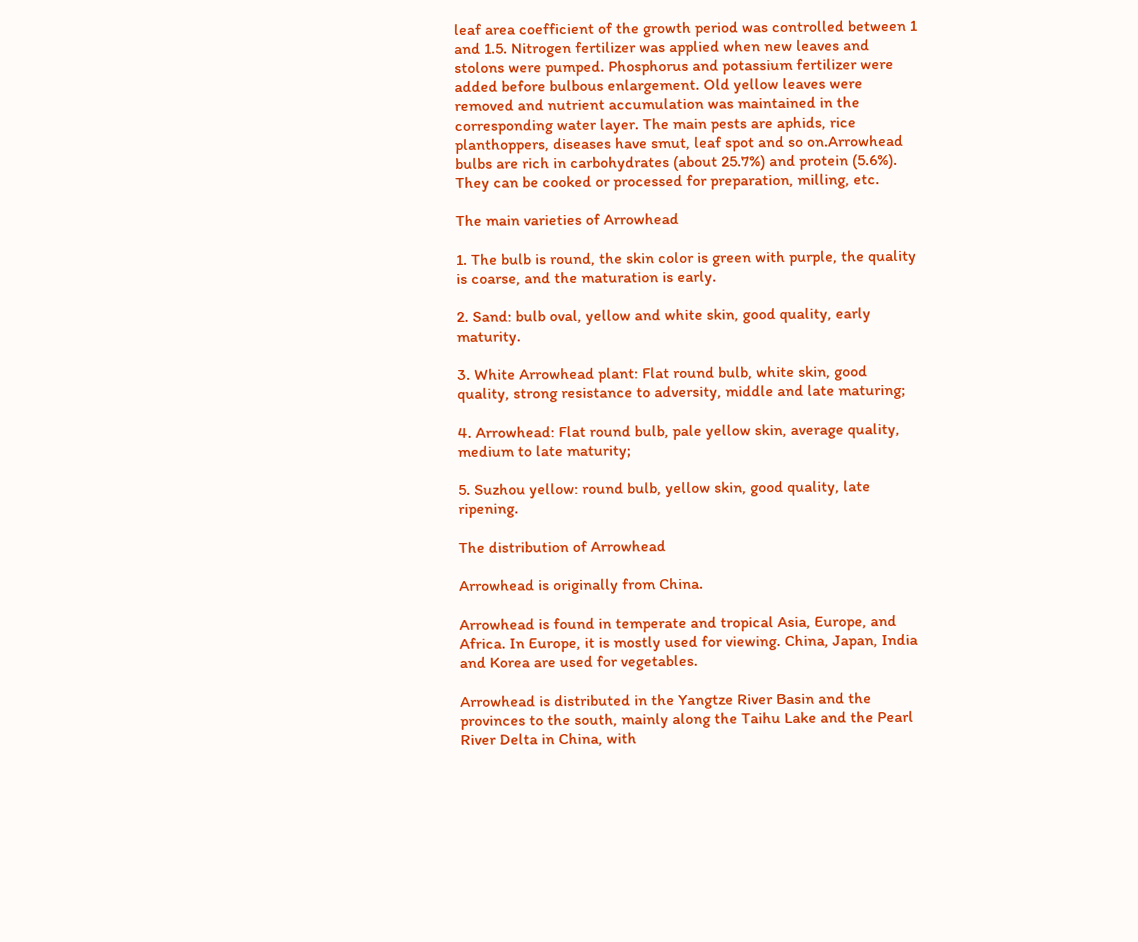leaf area coefficient of the growth period was controlled between 1 and 1.5. Nitrogen fertilizer was applied when new leaves and stolons were pumped. Phosphorus and potassium fertilizer were added before bulbous enlargement. Old yellow leaves were removed and nutrient accumulation was maintained in the corresponding water layer. The main pests are aphids, rice planthoppers, diseases have smut, leaf spot and so on.Arrowhead bulbs are rich in carbohydrates (about 25.7%) and protein (5.6%). They can be cooked or processed for preparation, milling, etc.

The main varieties of Arrowhead

1. The bulb is round, the skin color is green with purple, the quality is coarse, and the maturation is early.

2. Sand: bulb oval, yellow and white skin, good quality, early maturity.

3. White Arrowhead plant: Flat round bulb, white skin, good quality, strong resistance to adversity, middle and late maturing;

4. Arrowhead: Flat round bulb, pale yellow skin, average quality, medium to late maturity;

5. Suzhou yellow: round bulb, yellow skin, good quality, late ripening.

The distribution of Arrowhead

Arrowhead is originally from China.

Arrowhead is found in temperate and tropical Asia, Europe, and Africa. In Europe, it is mostly used for viewing. China, Japan, India and Korea are used for vegetables.

Arrowhead is distributed in the Yangtze River Basin and the provinces to the south, mainly along the Taihu Lake and the Pearl River Delta in China, with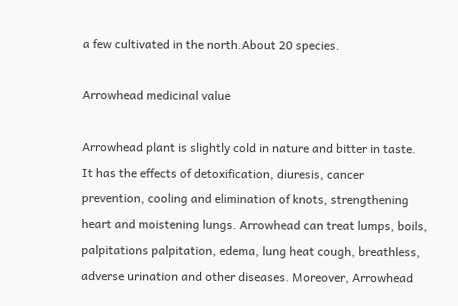a few cultivated in the north.About 20 species.

Arrowhead medicinal value

Arrowhead plant is slightly cold in nature and bitter in taste. It has the effects of detoxification, diuresis, cancer prevention, cooling and elimination of knots, strengthening heart and moistening lungs. Arrowhead can treat lumps, boils, palpitations palpitation, edema, lung heat cough, breathless, adverse urination and other diseases. Moreover, Arrowhead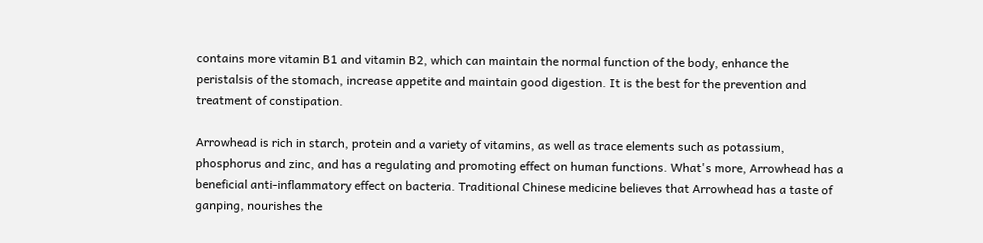contains more vitamin B1 and vitamin B2, which can maintain the normal function of the body, enhance the peristalsis of the stomach, increase appetite and maintain good digestion. It is the best for the prevention and treatment of constipation.

Arrowhead is rich in starch, protein and a variety of vitamins, as well as trace elements such as potassium, phosphorus and zinc, and has a regulating and promoting effect on human functions. What's more, Arrowhead has a beneficial anti-inflammatory effect on bacteria. Traditional Chinese medicine believes that Arrowhead has a taste of ganping, nourishes the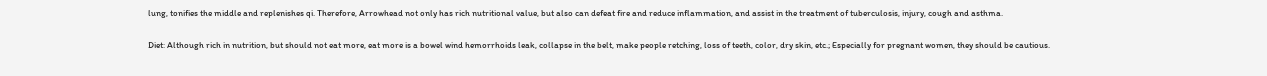lung, tonifies the middle and replenishes qi. Therefore, Arrowhead not only has rich nutritional value, but also can defeat fire and reduce inflammation, and assist in the treatment of tuberculosis, injury, cough and asthma.

Diet: Although rich in nutrition, but should not eat more, eat more is a bowel wind hemorrhoids leak, collapse in the belt, make people retching, loss of teeth, color, dry skin, etc.; Especially for pregnant women, they should be cautious.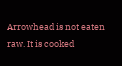Arrowhead is not eaten raw. It is cooked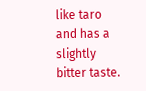like taro and has a slightly bitter taste.